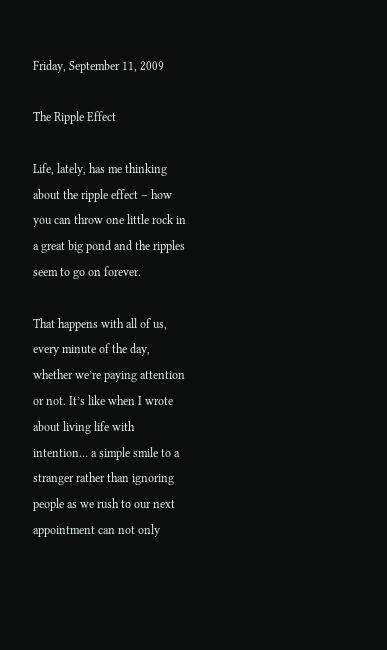Friday, September 11, 2009

The Ripple Effect

Life, lately, has me thinking about the ripple effect – how you can throw one little rock in a great big pond and the ripples seem to go on forever.

That happens with all of us, every minute of the day, whether we’re paying attention or not. It’s like when I wrote about living life with intention… a simple smile to a stranger rather than ignoring people as we rush to our next appointment can not only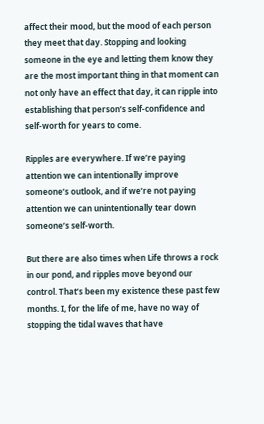affect their mood, but the mood of each person they meet that day. Stopping and looking someone in the eye and letting them know they are the most important thing in that moment can not only have an effect that day, it can ripple into establishing that person’s self-confidence and self-worth for years to come.

Ripples are everywhere. If we’re paying attention we can intentionally improve someone’s outlook, and if we’re not paying attention we can unintentionally tear down someone’s self-worth.

But there are also times when Life throws a rock in our pond, and ripples move beyond our control. That’s been my existence these past few months. I, for the life of me, have no way of stopping the tidal waves that have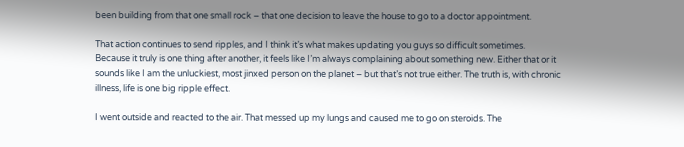been building from that one small rock – that one decision to leave the house to go to a doctor appointment.

That action continues to send ripples, and I think it’s what makes updating you guys so difficult sometimes. Because it truly is one thing after another, it feels like I’m always complaining about something new. Either that or it sounds like I am the unluckiest, most jinxed person on the planet – but that’s not true either. The truth is, with chronic illness, life is one big ripple effect.

I went outside and reacted to the air. That messed up my lungs and caused me to go on steroids. The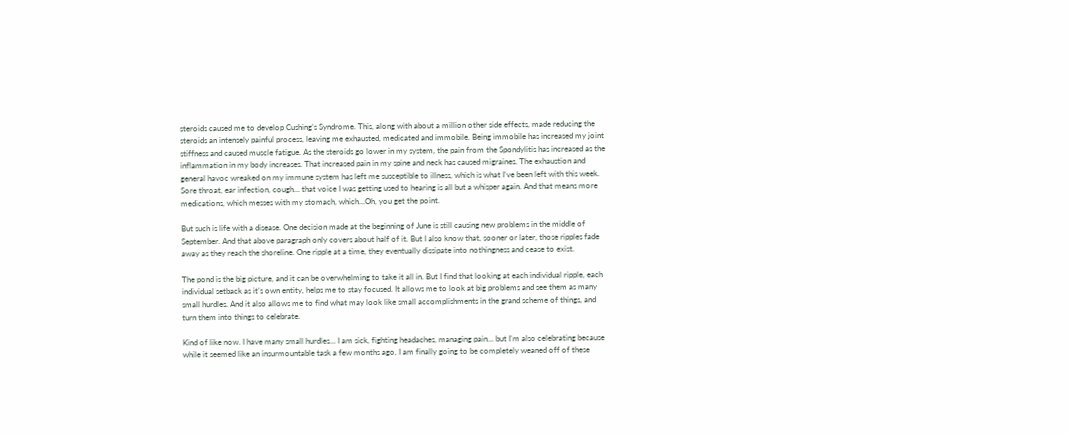steroids caused me to develop Cushing’s Syndrome. This, along with about a million other side effects, made reducing the steroids an intensely painful process, leaving me exhausted, medicated and immobile. Being immobile has increased my joint stiffness and caused muscle fatigue. As the steroids go lower in my system, the pain from the Spondylitis has increased as the inflammation in my body increases. That increased pain in my spine and neck has caused migraines. The exhaustion and general havoc wreaked on my immune system has left me susceptible to illness, which is what I’ve been left with this week. Sore throat, ear infection, cough… that voice I was getting used to hearing is all but a whisper again. And that means more medications, which messes with my stomach, which…Oh, you get the point.

But such is life with a disease. One decision made at the beginning of June is still causing new problems in the middle of September. And that above paragraph only covers about half of it. But I also know that, sooner or later, those ripples fade away as they reach the shoreline. One ripple at a time, they eventually dissipate into nothingness and cease to exist.

The pond is the big picture, and it can be overwhelming to take it all in. But I find that looking at each individual ripple, each individual setback as it’s own entity, helps me to stay focused. It allows me to look at big problems and see them as many small hurdles. And it also allows me to find what may look like small accomplishments in the grand scheme of things, and turn them into things to celebrate.

Kind of like now. I have many small hurdles… I am sick, fighting headaches, managing pain… but I’m also celebrating because while it seemed like an insurmountable task a few months ago, I am finally going to be completely weaned off of these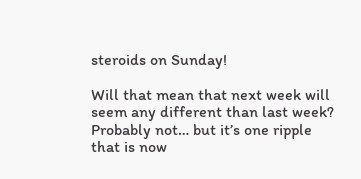steroids on Sunday!

Will that mean that next week will seem any different than last week? Probably not… but it’s one ripple that is now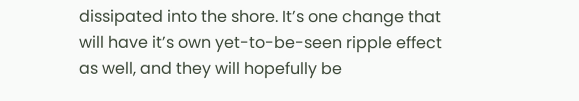dissipated into the shore. It’s one change that will have it’s own yet-to-be-seen ripple effect as well, and they will hopefully be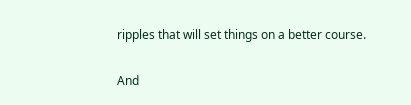ripples that will set things on a better course.

And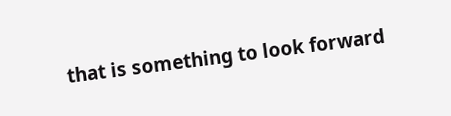that is something to look forward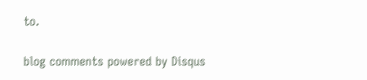to.

blog comments powered by Disqus